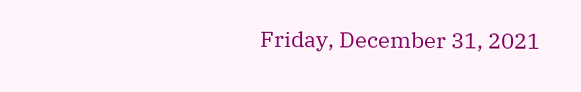Friday, December 31, 2021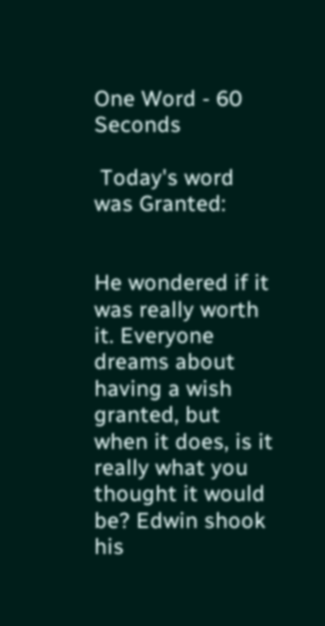One Word - 60 Seconds

 Today's word was Granted:


He wondered if it was really worth it. Everyone dreams about having a wish granted, but when it does, is it really what you thought it would be? Edwin shook his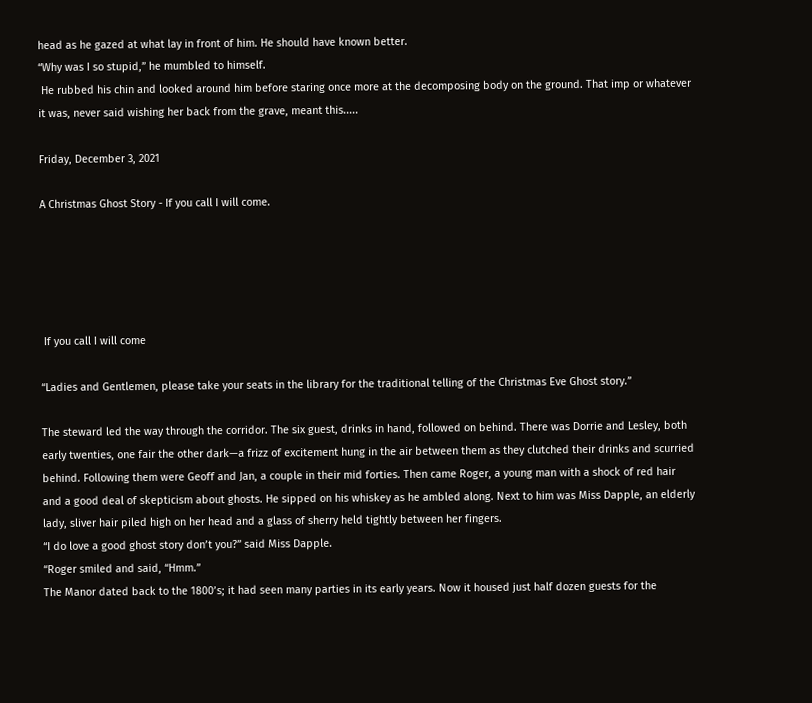head as he gazed at what lay in front of him. He should have known better.
“Why was I so stupid,” he mumbled to himself.
 He rubbed his chin and looked around him before staring once more at the decomposing body on the ground. That imp or whatever it was, never said wishing her back from the grave, meant this.....

Friday, December 3, 2021

A Christmas Ghost Story - If you call I will come.





 If you call I will come

“Ladies and Gentlemen, please take your seats in the library for the traditional telling of the Christmas Eve Ghost story.”

The steward led the way through the corridor. The six guest, drinks in hand, followed on behind. There was Dorrie and Lesley, both early twenties, one fair the other dark—a frizz of excitement hung in the air between them as they clutched their drinks and scurried behind. Following them were Geoff and Jan, a couple in their mid forties. Then came Roger, a young man with a shock of red hair and a good deal of skepticism about ghosts. He sipped on his whiskey as he ambled along. Next to him was Miss Dapple, an elderly lady, sliver hair piled high on her head and a glass of sherry held tightly between her fingers.
“I do love a good ghost story don’t you?” said Miss Dapple.
“Roger smiled and said, “Hmm.”
The Manor dated back to the 1800’s; it had seen many parties in its early years. Now it housed just half dozen guests for the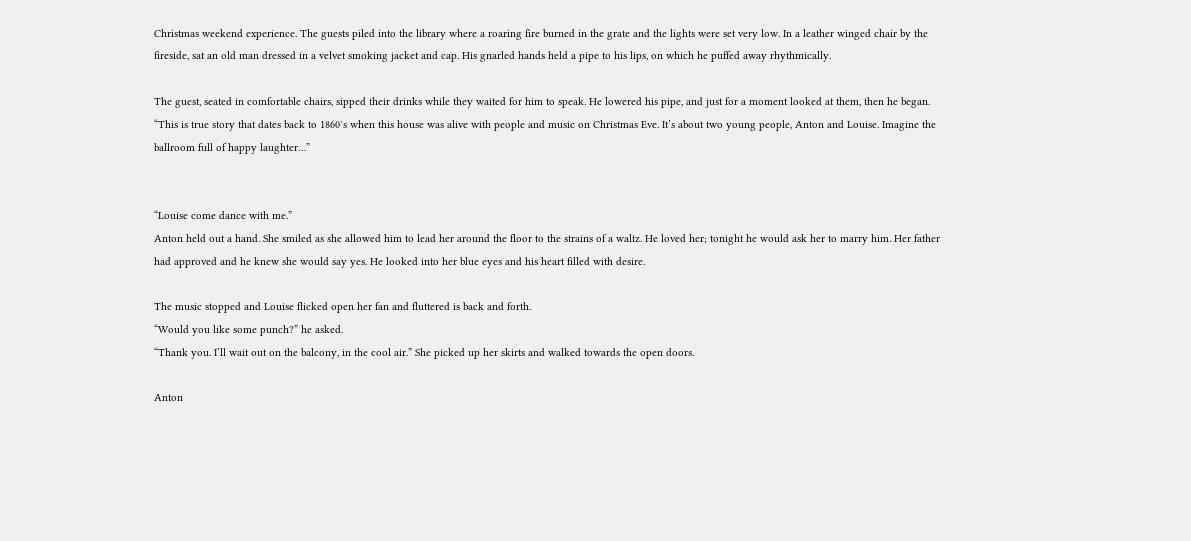Christmas weekend experience. The guests piled into the library where a roaring fire burned in the grate and the lights were set very low. In a leather winged chair by the fireside, sat an old man dressed in a velvet smoking jacket and cap. His gnarled hands held a pipe to his lips, on which he puffed away rhythmically.

The guest, seated in comfortable chairs, sipped their drinks while they waited for him to speak. He lowered his pipe, and just for a moment looked at them, then he began.
“This is true story that dates back to 1860′s when this house was alive with people and music on Christmas Eve. It’s about two young people, Anton and Louise. Imagine the ballroom full of happy laughter…”


“Louise come dance with me.”
Anton held out a hand. She smiled as she allowed him to lead her around the floor to the strains of a waltz. He loved her; tonight he would ask her to marry him. Her father had approved and he knew she would say yes. He looked into her blue eyes and his heart filled with desire.

The music stopped and Louise flicked open her fan and fluttered is back and forth.
“Would you like some punch?” he asked.
“Thank you. I’ll wait out on the balcony, in the cool air.” She picked up her skirts and walked towards the open doors.

Anton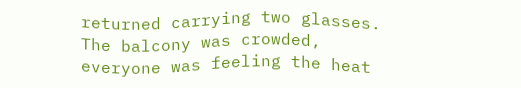returned carrying two glasses. The balcony was crowded, everyone was feeling the heat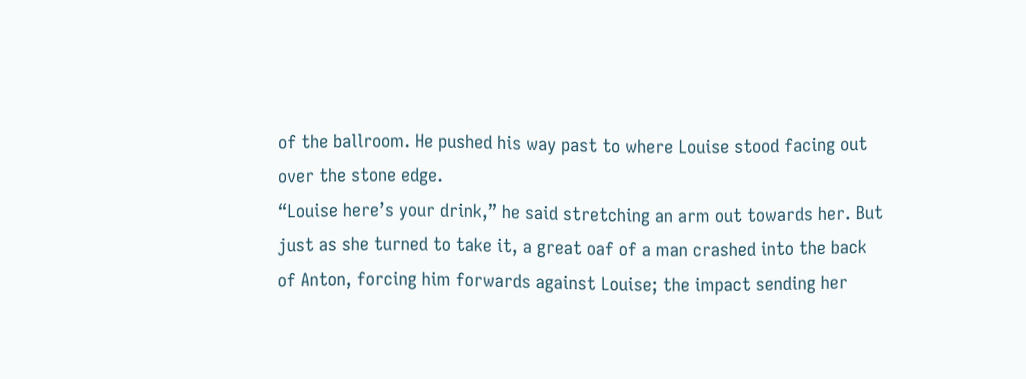of the ballroom. He pushed his way past to where Louise stood facing out over the stone edge.
“Louise here’s your drink,” he said stretching an arm out towards her. But just as she turned to take it, a great oaf of a man crashed into the back of Anton, forcing him forwards against Louise; the impact sending her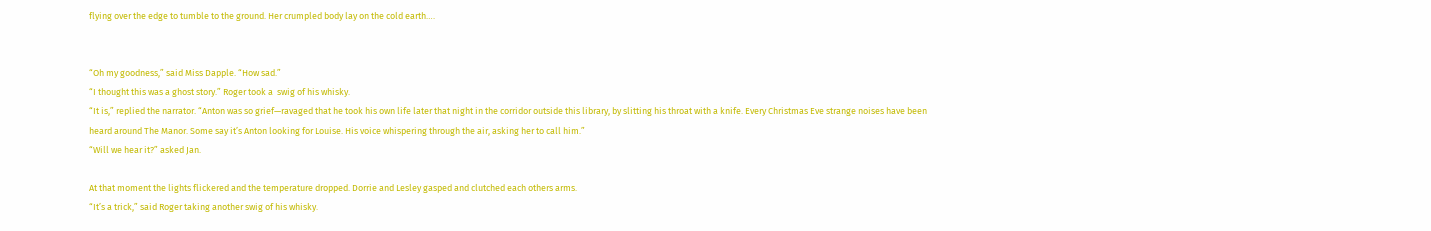flying over the edge to tumble to the ground. Her crumpled body lay on the cold earth….


“Oh my goodness,” said Miss Dapple. “How sad.”
“I thought this was a ghost story.” Roger took a  swig of his whisky.
“It is,” replied the narrator. “Anton was so grief—ravaged that he took his own life later that night in the corridor outside this library, by slitting his throat with a knife. Every Christmas Eve strange noises have been heard around The Manor. Some say it’s Anton looking for Louise. His voice whispering through the air, asking her to call him.”
“Will we hear it?” asked Jan.

At that moment the lights flickered and the temperature dropped. Dorrie and Lesley gasped and clutched each others arms.
“It’s a trick,” said Roger taking another swig of his whisky.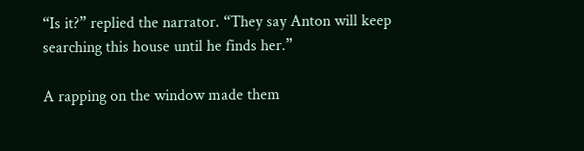“Is it?” replied the narrator. “They say Anton will keep searching this house until he finds her.”

A rapping on the window made them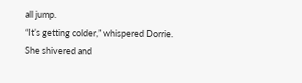all jump.
“It’s getting colder,” whispered Dorrie. She shivered and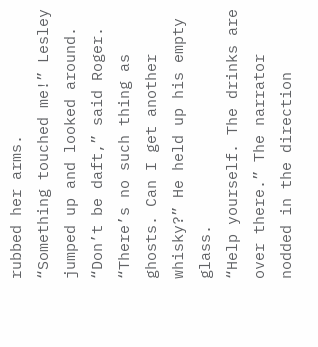rubbed her arms.
“Something touched me!” Lesley jumped up and looked around.
“Don’t be daft,” said Roger.  “There’s no such thing as ghosts. Can I get another whisky?” He held up his empty glass.
“Help yourself. The drinks are over there.” The narrator nodded in the direction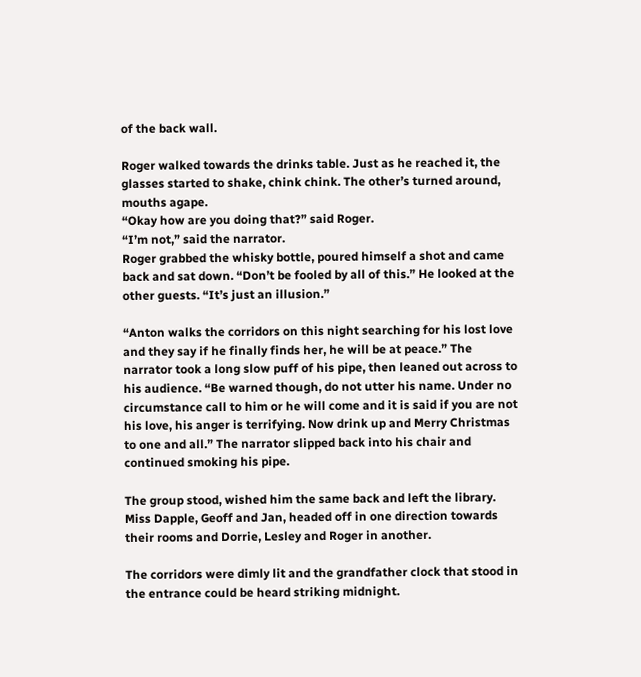of the back wall.

Roger walked towards the drinks table. Just as he reached it, the glasses started to shake, chink chink. The other’s turned around, mouths agape.
“Okay how are you doing that?” said Roger.
“I’m not,” said the narrator.
Roger grabbed the whisky bottle, poured himself a shot and came back and sat down. “Don’t be fooled by all of this.” He looked at the other guests. “It’s just an illusion.”

“Anton walks the corridors on this night searching for his lost love and they say if he finally finds her, he will be at peace.” The narrator took a long slow puff of his pipe, then leaned out across to his audience. “Be warned though, do not utter his name. Under no circumstance call to him or he will come and it is said if you are not his love, his anger is terrifying. Now drink up and Merry Christmas to one and all.” The narrator slipped back into his chair and continued smoking his pipe.

The group stood, wished him the same back and left the library. Miss Dapple, Geoff and Jan, headed off in one direction towards their rooms and Dorrie, Lesley and Roger in another.

The corridors were dimly lit and the grandfather clock that stood in the entrance could be heard striking midnight.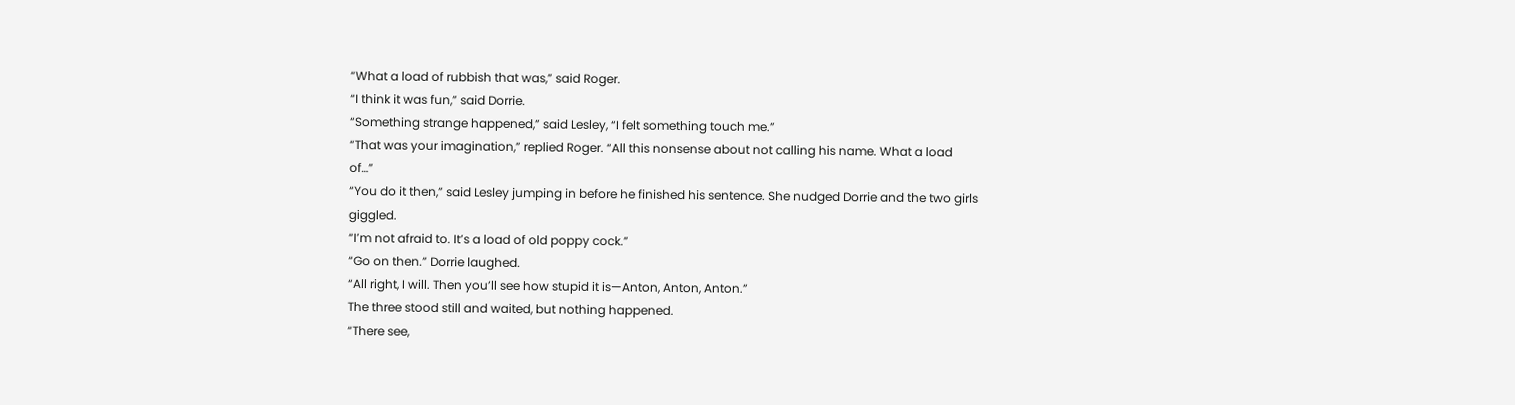“What a load of rubbish that was,” said Roger.
“I think it was fun,” said Dorrie.
“Something strange happened,” said Lesley, “I felt something touch me.”
“That was your imagination,” replied Roger. “All this nonsense about not calling his name. What a load of…”
“You do it then,” said Lesley jumping in before he finished his sentence. She nudged Dorrie and the two girls giggled.
“I’m not afraid to. It’s a load of old poppy cock.”
“Go on then.” Dorrie laughed.
“All right, I will. Then you’ll see how stupid it is—Anton, Anton, Anton.”
The three stood still and waited, but nothing happened.
“There see,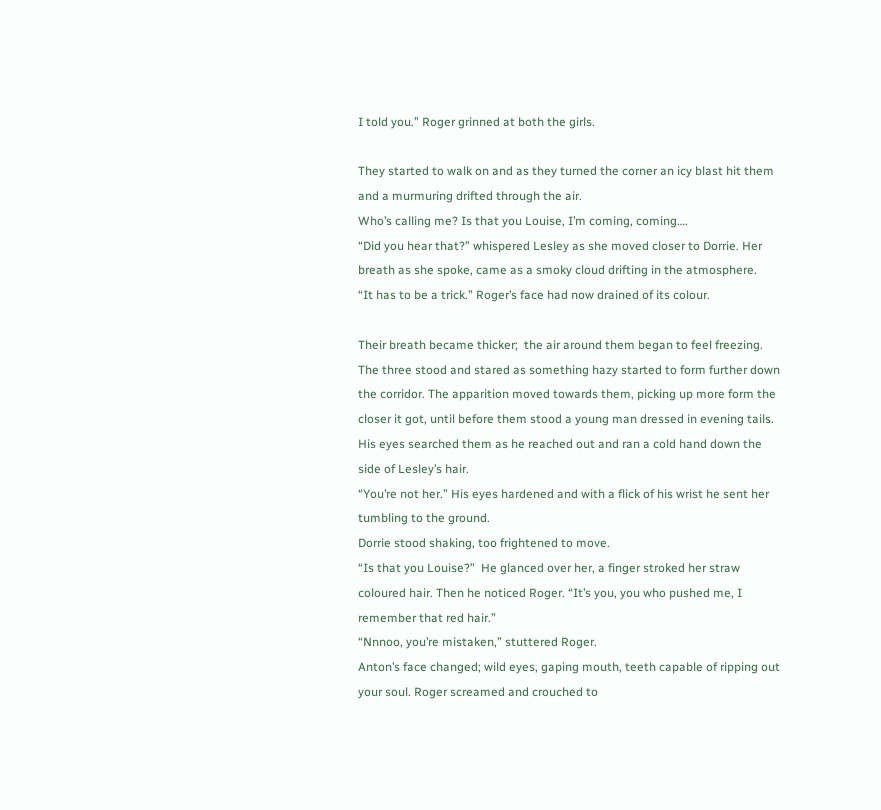I told you.” Roger grinned at both the girls.

They started to walk on and as they turned the corner an icy blast hit them and a murmuring drifted through the air.
Who’s calling me? Is that you Louise, I’m coming, coming….
“Did you hear that?” whispered Lesley as she moved closer to Dorrie. Her breath as she spoke, came as a smoky cloud drifting in the atmosphere.
“It has to be a trick.” Roger’s face had now drained of its colour.

Their breath became thicker;  the air around them began to feel freezing. The three stood and stared as something hazy started to form further down the corridor. The apparition moved towards them, picking up more form the closer it got, until before them stood a young man dressed in evening tails. His eyes searched them as he reached out and ran a cold hand down the side of Lesley’s hair.
“You’re not her.” His eyes hardened and with a flick of his wrist he sent her tumbling to the ground.
Dorrie stood shaking, too frightened to move.
“Is that you Louise?”  He glanced over her, a finger stroked her straw coloured hair. Then he noticed Roger. “It’s you, you who pushed me, I remember that red hair.”
“Nnnoo, you’re mistaken,” stuttered Roger.
Anton’s face changed; wild eyes, gaping mouth, teeth capable of ripping out your soul. Roger screamed and crouched to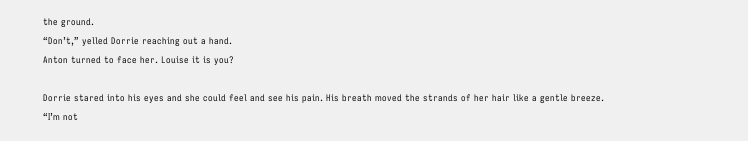the ground.
“Don’t,” yelled Dorrie reaching out a hand.
Anton turned to face her. Louise it is you?

Dorrie stared into his eyes and she could feel and see his pain. His breath moved the strands of her hair like a gentle breeze. “I’m not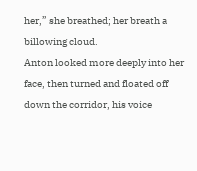her,” she breathed; her breath a billowing cloud.
Anton looked more deeply into her face, then turned and floated off down the corridor, his voice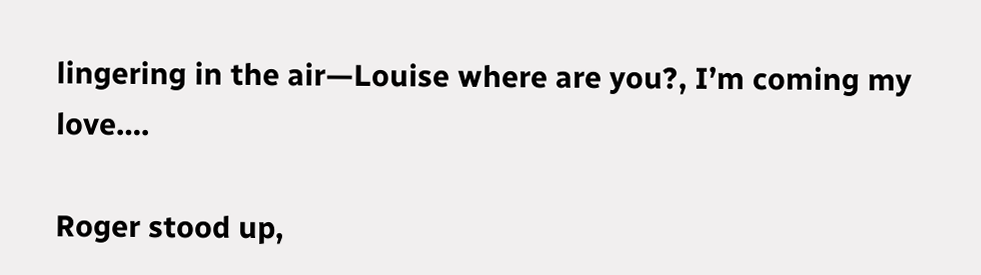lingering in the air—Louise where are you?, I’m coming my love….

Roger stood up,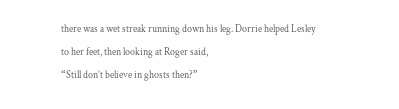there was a wet streak running down his leg. Dorrie helped Lesley to her feet, then looking at Roger said,
“Still don’t believe in ghosts then?”